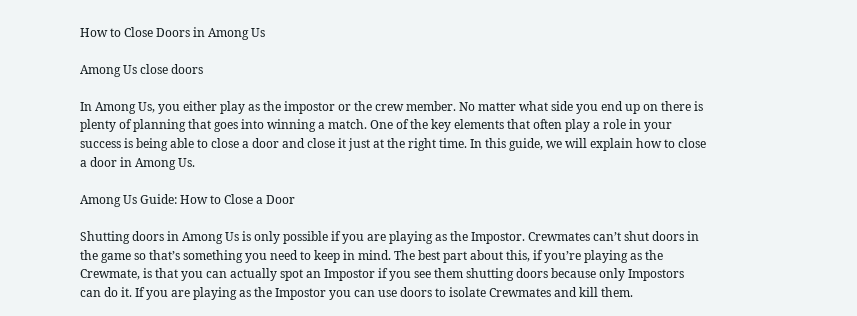How to Close Doors in Among Us

Among Us close doors

In Among Us, you either play as the impostor or the crew member. No matter what side you end up on there is plenty of planning that goes into winning a match. One of the key elements that often play a role in your success is being able to close a door and close it just at the right time. In this guide, we will explain how to close a door in Among Us.

Among Us Guide: How to Close a Door

Shutting doors in Among Us is only possible if you are playing as the Impostor. Crewmates can’t shut doors in the game so that’s something you need to keep in mind. The best part about this, if you’re playing as the Crewmate, is that you can actually spot an Impostor if you see them shutting doors because only Impostors can do it. If you are playing as the Impostor you can use doors to isolate Crewmates and kill them.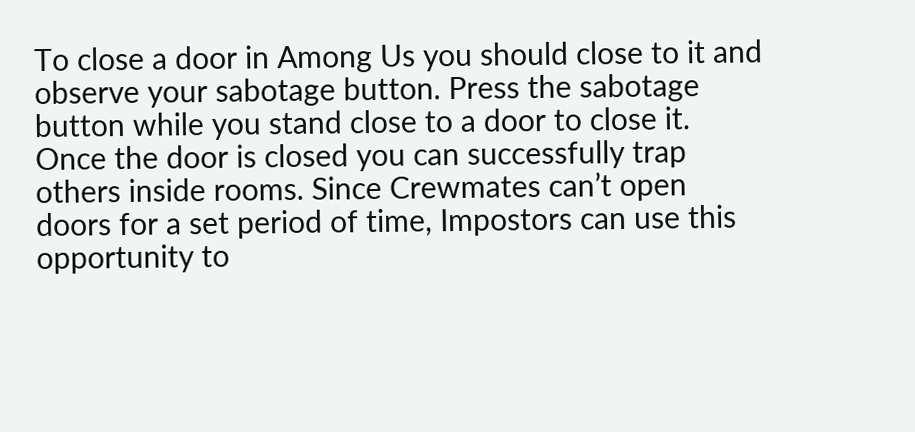To close a door in Among Us you should close to it and observe your sabotage button. Press the sabotage button while you stand close to a door to close it. Once the door is closed you can successfully trap others inside rooms. Since Crewmates can’t open doors for a set period of time, Impostors can use this opportunity to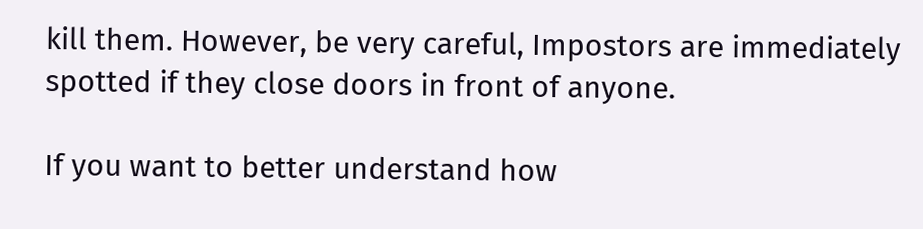kill them. However, be very careful, Impostors are immediately spotted if they close doors in front of anyone.

If you want to better understand how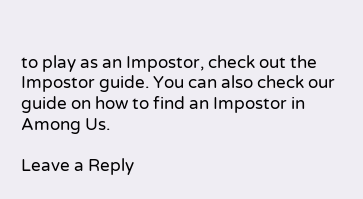to play as an Impostor, check out the Impostor guide. You can also check our guide on how to find an Impostor in Among Us.

Leave a Reply